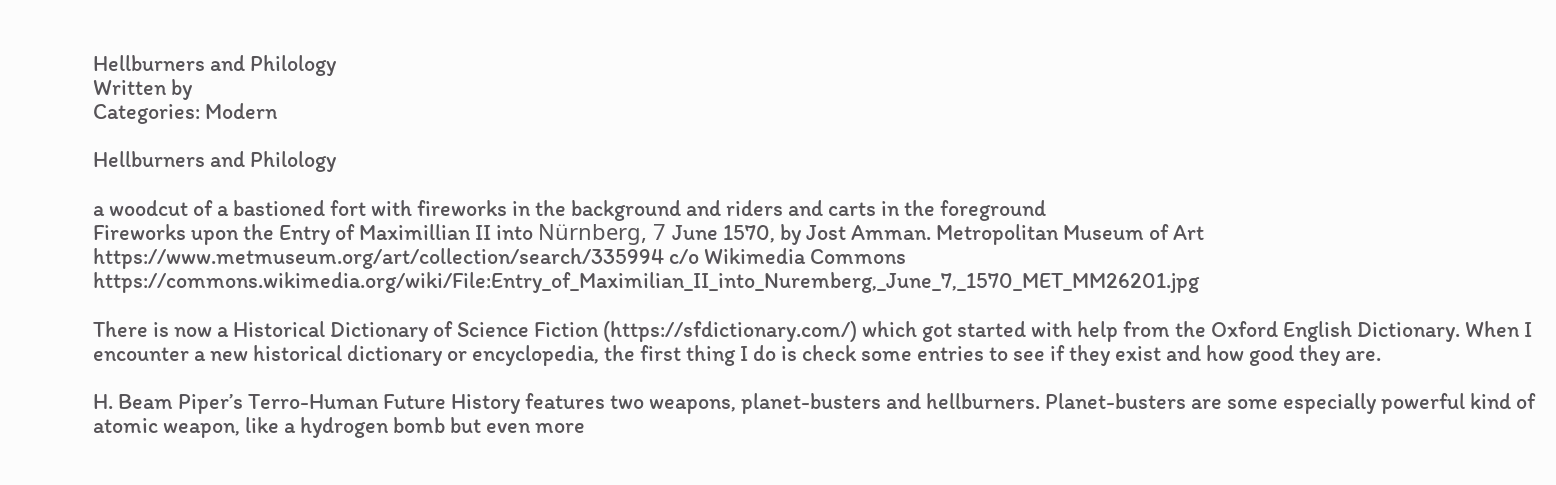Hellburners and Philology
Written by
Categories: Modern

Hellburners and Philology

a woodcut of a bastioned fort with fireworks in the background and riders and carts in the foreground
Fireworks upon the Entry of Maximillian II into Nürnberg, 7 June 1570, by Jost Amman. Metropolitan Museum of Art https://www.metmuseum.org/art/collection/search/335994 c/o Wikimedia Commons https://commons.wikimedia.org/wiki/File:Entry_of_Maximilian_II_into_Nuremberg,_June_7,_1570_MET_MM26201.jpg

There is now a Historical Dictionary of Science Fiction (https://sfdictionary.com/) which got started with help from the Oxford English Dictionary. When I encounter a new historical dictionary or encyclopedia, the first thing I do is check some entries to see if they exist and how good they are.

H. Beam Piper’s Terro-Human Future History features two weapons, planet-busters and hellburners. Planet-busters are some especially powerful kind of atomic weapon, like a hydrogen bomb but even more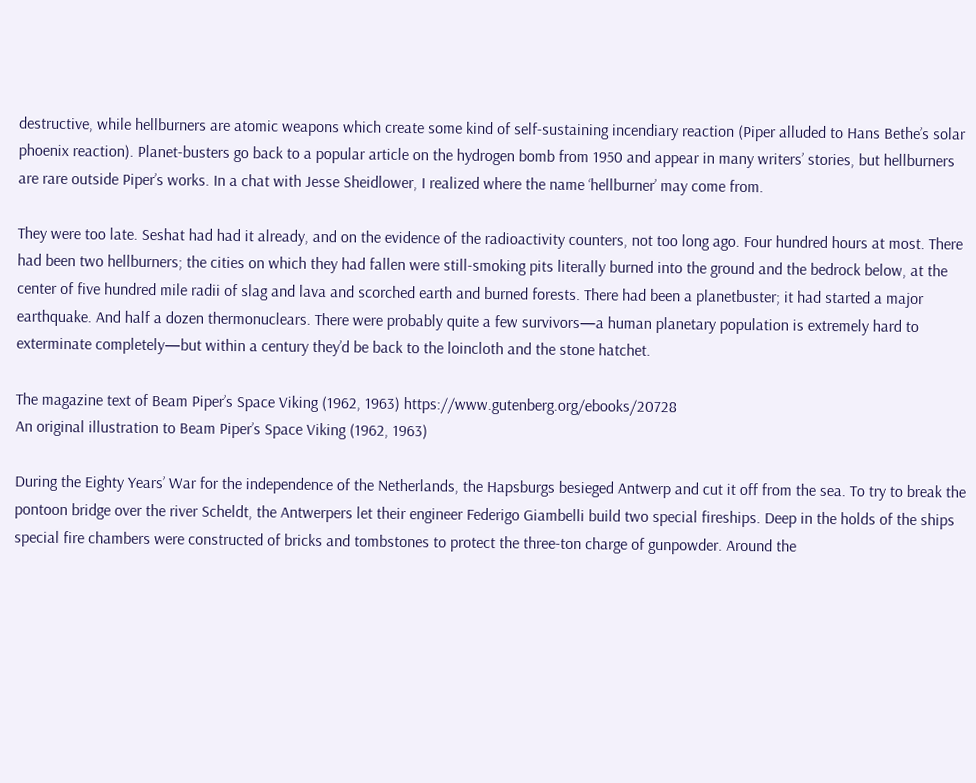destructive, while hellburners are atomic weapons which create some kind of self-sustaining incendiary reaction (Piper alluded to Hans Bethe’s solar phoenix reaction). Planet-busters go back to a popular article on the hydrogen bomb from 1950 and appear in many writers’ stories, but hellburners are rare outside Piper’s works. In a chat with Jesse Sheidlower, I realized where the name ‘hellburner’ may come from.

They were too late. Seshat had had it already, and on the evidence of the radioactivity counters, not too long ago. Four hundred hours at most. There had been two hellburners; the cities on which they had fallen were still-smoking pits literally burned into the ground and the bedrock below, at the center of five hundred mile radii of slag and lava and scorched earth and burned forests. There had been a planetbuster; it had started a major earthquake. And half a dozen thermonuclears. There were probably quite a few survivors—a human planetary population is extremely hard to exterminate completely—but within a century they’d be back to the loincloth and the stone hatchet.

The magazine text of Beam Piper’s Space Viking (1962, 1963) https://www.gutenberg.org/ebooks/20728
An original illustration to Beam Piper’s Space Viking (1962, 1963)

During the Eighty Years’ War for the independence of the Netherlands, the Hapsburgs besieged Antwerp and cut it off from the sea. To try to break the pontoon bridge over the river Scheldt, the Antwerpers let their engineer Federigo Giambelli build two special fireships. Deep in the holds of the ships special fire chambers were constructed of bricks and tombstones to protect the three-ton charge of gunpowder. Around the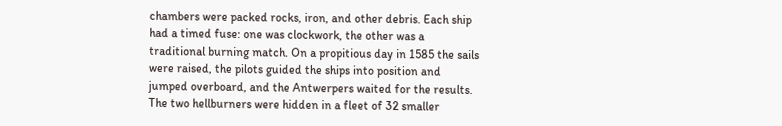chambers were packed rocks, iron, and other debris. Each ship had a timed fuse: one was clockwork, the other was a traditional burning match. On a propitious day in 1585 the sails were raised, the pilots guided the ships into position and jumped overboard, and the Antwerpers waited for the results. The two hellburners were hidden in a fleet of 32 smaller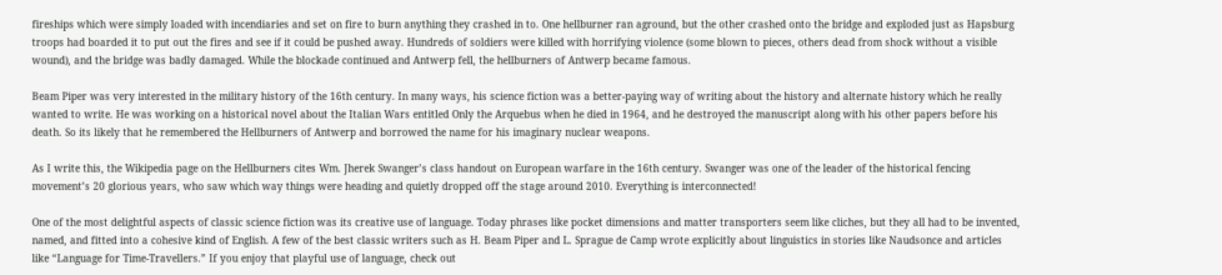fireships which were simply loaded with incendiaries and set on fire to burn anything they crashed in to. One hellburner ran aground, but the other crashed onto the bridge and exploded just as Hapsburg troops had boarded it to put out the fires and see if it could be pushed away. Hundreds of soldiers were killed with horrifying violence (some blown to pieces, others dead from shock without a visible wound), and the bridge was badly damaged. While the blockade continued and Antwerp fell, the hellburners of Antwerp became famous.

Beam Piper was very interested in the military history of the 16th century. In many ways, his science fiction was a better-paying way of writing about the history and alternate history which he really wanted to write. He was working on a historical novel about the Italian Wars entitled Only the Arquebus when he died in 1964, and he destroyed the manuscript along with his other papers before his death. So its likely that he remembered the Hellburners of Antwerp and borrowed the name for his imaginary nuclear weapons.

As I write this, the Wikipedia page on the Hellburners cites Wm. Jherek Swanger’s class handout on European warfare in the 16th century. Swanger was one of the leader of the historical fencing movement’s 20 glorious years, who saw which way things were heading and quietly dropped off the stage around 2010. Everything is interconnected!

One of the most delightful aspects of classic science fiction was its creative use of language. Today phrases like pocket dimensions and matter transporters seem like cliches, but they all had to be invented, named, and fitted into a cohesive kind of English. A few of the best classic writers such as H. Beam Piper and L. Sprague de Camp wrote explicitly about linguistics in stories like Naudsonce and articles like “Language for Time-Travellers.” If you enjoy that playful use of language, check out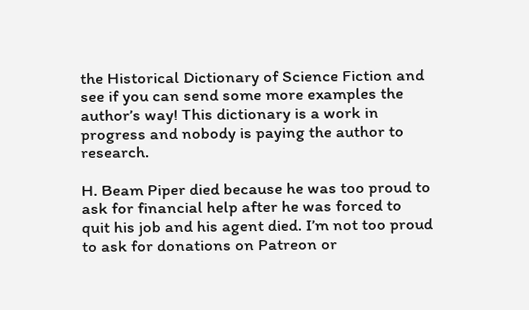the Historical Dictionary of Science Fiction and see if you can send some more examples the author’s way! This dictionary is a work in progress and nobody is paying the author to research.

H. Beam Piper died because he was too proud to ask for financial help after he was forced to quit his job and his agent died. I’m not too proud to ask for donations on Patreon or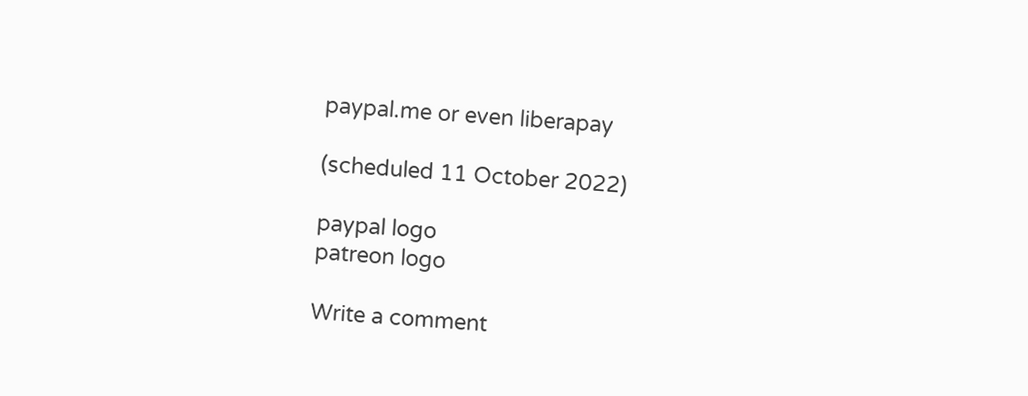paypal.me or even liberapay

(scheduled 11 October 2022)

paypal logo
patreon logo

Write a comment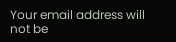Your email address will not be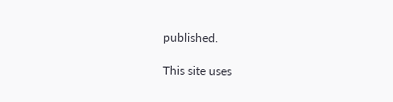published.

This site uses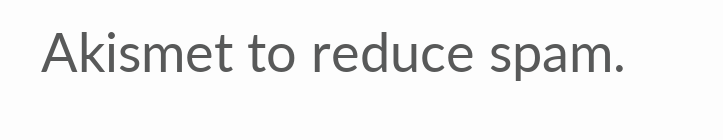Akismet to reduce spam.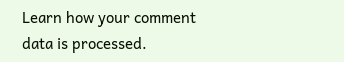Learn how your comment data is processed.